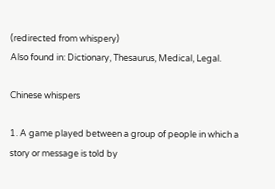(redirected from whispery)
Also found in: Dictionary, Thesaurus, Medical, Legal.

Chinese whispers

1. A game played between a group of people in which a story or message is told by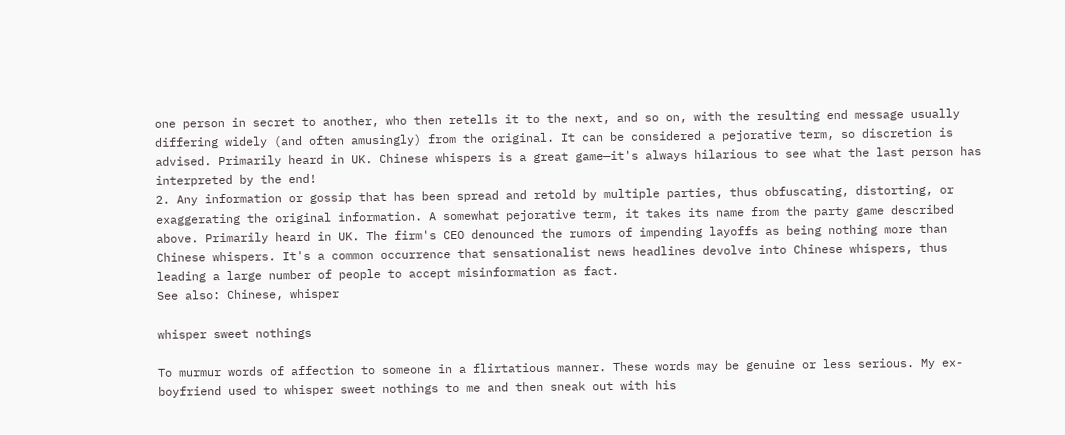one person in secret to another, who then retells it to the next, and so on, with the resulting end message usually differing widely (and often amusingly) from the original. It can be considered a pejorative term, so discretion is advised. Primarily heard in UK. Chinese whispers is a great game—it's always hilarious to see what the last person has interpreted by the end!
2. Any information or gossip that has been spread and retold by multiple parties, thus obfuscating, distorting, or exaggerating the original information. A somewhat pejorative term, it takes its name from the party game described above. Primarily heard in UK. The firm's CEO denounced the rumors of impending layoffs as being nothing more than Chinese whispers. It's a common occurrence that sensationalist news headlines devolve into Chinese whispers, thus leading a large number of people to accept misinformation as fact.
See also: Chinese, whisper

whisper sweet nothings

To murmur words of affection to someone in a flirtatious manner. These words may be genuine or less serious. My ex-boyfriend used to whisper sweet nothings to me and then sneak out with his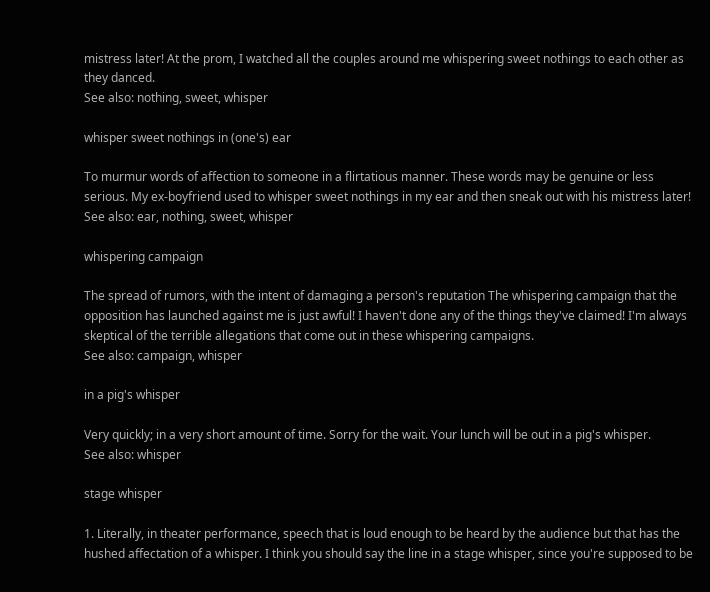mistress later! At the prom, I watched all the couples around me whispering sweet nothings to each other as they danced.
See also: nothing, sweet, whisper

whisper sweet nothings in (one's) ear

To murmur words of affection to someone in a flirtatious manner. These words may be genuine or less serious. My ex-boyfriend used to whisper sweet nothings in my ear and then sneak out with his mistress later!
See also: ear, nothing, sweet, whisper

whispering campaign

The spread of rumors, with the intent of damaging a person's reputation The whispering campaign that the opposition has launched against me is just awful! I haven't done any of the things they've claimed! I'm always skeptical of the terrible allegations that come out in these whispering campaigns.
See also: campaign, whisper

in a pig's whisper

Very quickly; in a very short amount of time. Sorry for the wait. Your lunch will be out in a pig's whisper.
See also: whisper

stage whisper

1. Literally, in theater performance, speech that is loud enough to be heard by the audience but that has the hushed affectation of a whisper. I think you should say the line in a stage whisper, since you're supposed to be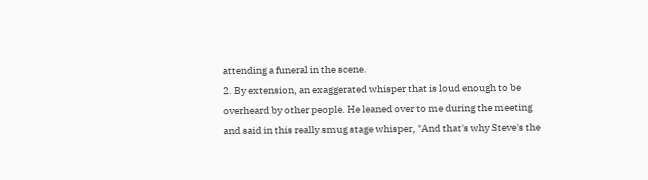attending a funeral in the scene.
2. By extension, an exaggerated whisper that is loud enough to be overheard by other people. He leaned over to me during the meeting and said in this really smug stage whisper, "And that's why Steve's the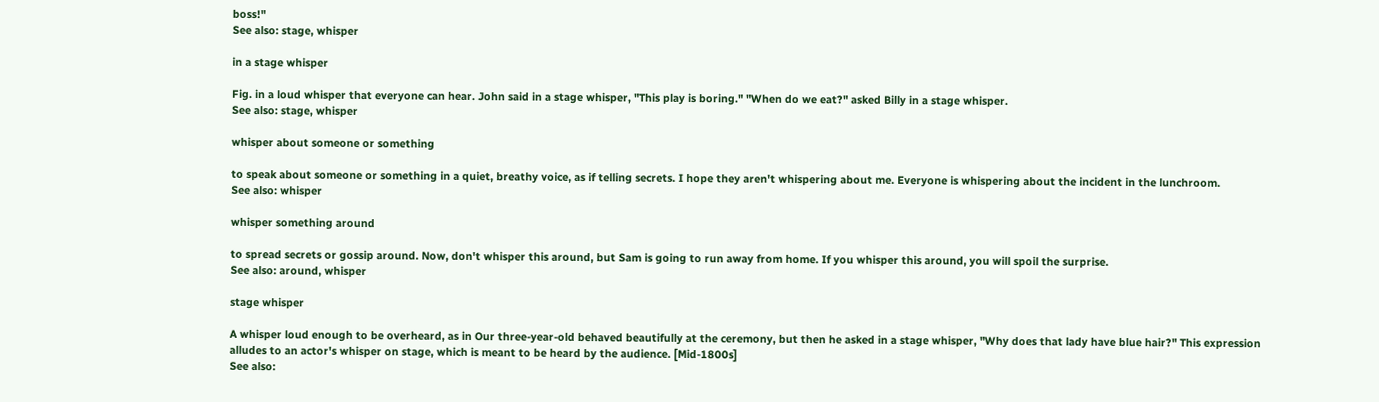boss!"
See also: stage, whisper

in a stage whisper

Fig. in a loud whisper that everyone can hear. John said in a stage whisper, "This play is boring." "When do we eat?" asked Billy in a stage whisper.
See also: stage, whisper

whisper about someone or something

to speak about someone or something in a quiet, breathy voice, as if telling secrets. I hope they aren't whispering about me. Everyone is whispering about the incident in the lunchroom.
See also: whisper

whisper something around

to spread secrets or gossip around. Now, don't whisper this around, but Sam is going to run away from home. If you whisper this around, you will spoil the surprise.
See also: around, whisper

stage whisper

A whisper loud enough to be overheard, as in Our three-year-old behaved beautifully at the ceremony, but then he asked in a stage whisper, "Why does that lady have blue hair?" This expression alludes to an actor's whisper on stage, which is meant to be heard by the audience. [Mid-1800s]
See also: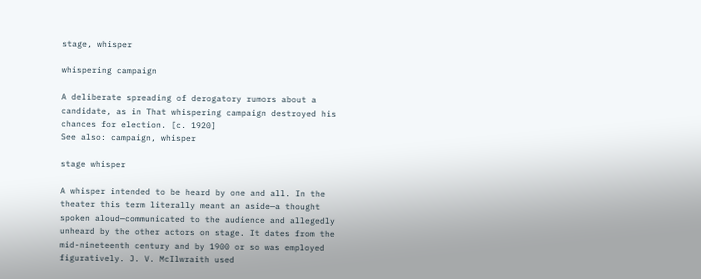stage, whisper

whispering campaign

A deliberate spreading of derogatory rumors about a candidate, as in That whispering campaign destroyed his chances for election. [c. 1920]
See also: campaign, whisper

stage whisper

A whisper intended to be heard by one and all. In the theater this term literally meant an aside—a thought spoken aloud—communicated to the audience and allegedly unheard by the other actors on stage. It dates from the mid-nineteenth century and by 1900 or so was employed figuratively. J. V. McIlwraith used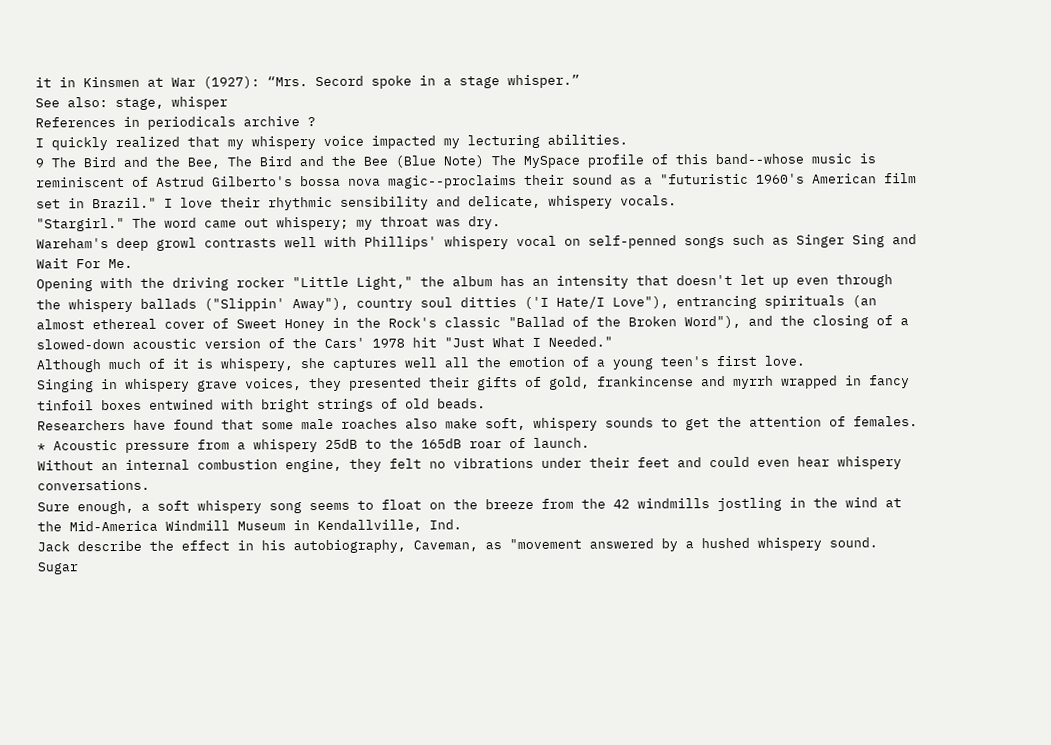it in Kinsmen at War (1927): “Mrs. Secord spoke in a stage whisper.”
See also: stage, whisper
References in periodicals archive ?
I quickly realized that my whispery voice impacted my lecturing abilities.
9 The Bird and the Bee, The Bird and the Bee (Blue Note) The MySpace profile of this band--whose music is reminiscent of Astrud Gilberto's bossa nova magic--proclaims their sound as a "futuristic 1960's American film set in Brazil." I love their rhythmic sensibility and delicate, whispery vocals.
"Stargirl." The word came out whispery; my throat was dry.
Wareham's deep growl contrasts well with Phillips' whispery vocal on self-penned songs such as Singer Sing and Wait For Me.
Opening with the driving rocker "Little Light," the album has an intensity that doesn't let up even through the whispery ballads ("Slippin' Away"), country soul ditties ('I Hate/I Love"), entrancing spirituals (an almost ethereal cover of Sweet Honey in the Rock's classic "Ballad of the Broken Word"), and the closing of a slowed-down acoustic version of the Cars' 1978 hit "Just What I Needed."
Although much of it is whispery, she captures well all the emotion of a young teen's first love.
Singing in whispery grave voices, they presented their gifts of gold, frankincense and myrrh wrapped in fancy tinfoil boxes entwined with bright strings of old beads.
Researchers have found that some male roaches also make soft, whispery sounds to get the attention of females.
* Acoustic pressure from a whispery 25dB to the 165dB roar of launch.
Without an internal combustion engine, they felt no vibrations under their feet and could even hear whispery conversations.
Sure enough, a soft whispery song seems to float on the breeze from the 42 windmills jostling in the wind at the Mid-America Windmill Museum in Kendallville, Ind.
Jack describe the effect in his autobiography, Caveman, as "movement answered by a hushed whispery sound.
Sugar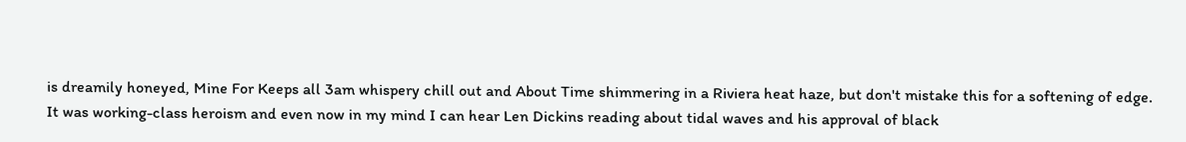is dreamily honeyed, Mine For Keeps all 3am whispery chill out and About Time shimmering in a Riviera heat haze, but don't mistake this for a softening of edge.
It was working-class heroism and even now in my mind I can hear Len Dickins reading about tidal waves and his approval of black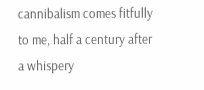cannibalism comes fitfully to me, half a century after a whispery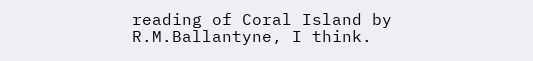reading of Coral Island by R.M.Ballantyne, I think.